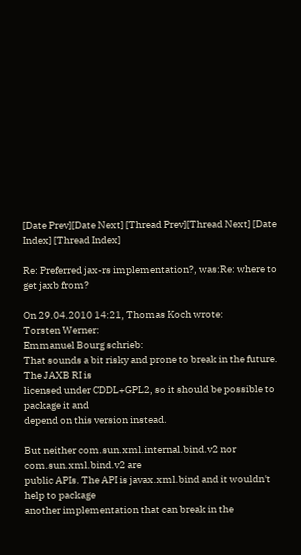[Date Prev][Date Next] [Thread Prev][Thread Next] [Date Index] [Thread Index]

Re: Preferred jax-rs implementation?, was:Re: where to get jaxb from?

On 29.04.2010 14:21, Thomas Koch wrote:
Torsten Werner:
Emmanuel Bourg schrieb:
That sounds a bit risky and prone to break in the future. The JAXB RI is
licensed under CDDL+GPL2, so it should be possible to package it and
depend on this version instead.

But neither com.sun.xml.internal.bind.v2 nor com.sun.xml.bind.v2 are
public APIs. The API is javax.xml.bind and it wouldn't help to package
another implementation that can break in the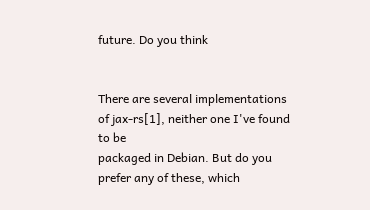future. Do you think


There are several implementations of jax-rs[1], neither one I've found to be
packaged in Debian. But do you prefer any of these, which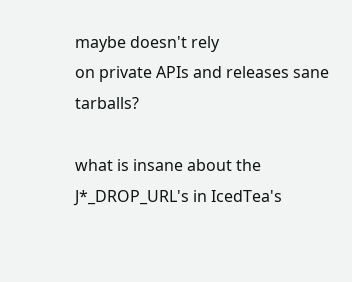maybe doesn't rely
on private APIs and releases sane tarballs?

what is insane about the J*_DROP_URL's in IcedTea's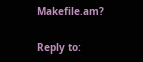Makefile.am?

Reply to: